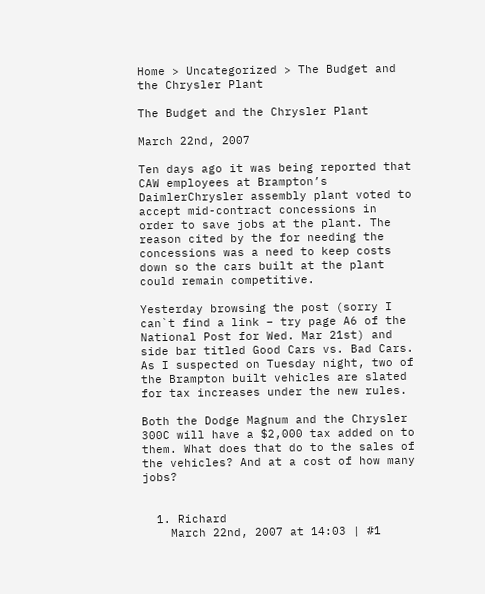Home > Uncategorized > The Budget and the Chrysler Plant

The Budget and the Chrysler Plant

March 22nd, 2007

Ten days ago it was being reported that CAW employees at Brampton’s DaimlerChrysler assembly plant voted to accept mid-contract concessions in order to save jobs at the plant. The reason cited by the for needing the concessions was a need to keep costs down so the cars built at the plant could remain competitive.

Yesterday browsing the post (sorry I can`t find a link – try page A6 of the National Post for Wed. Mar 21st) and side bar titled Good Cars vs. Bad Cars. As I suspected on Tuesday night, two of the Brampton built vehicles are slated for tax increases under the new rules.

Both the Dodge Magnum and the Chrysler 300C will have a $2,000 tax added on to them. What does that do to the sales of the vehicles? And at a cost of how many jobs?


  1. Richard
    March 22nd, 2007 at 14:03 | #1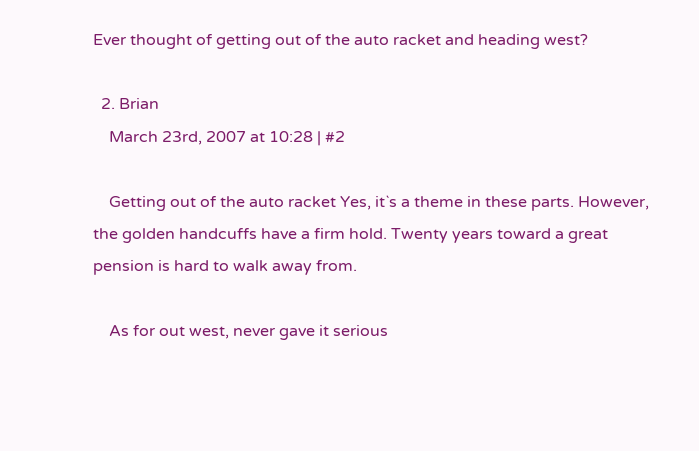Ever thought of getting out of the auto racket and heading west?

  2. Brian
    March 23rd, 2007 at 10:28 | #2

    Getting out of the auto racket Yes, it`s a theme in these parts. However, the golden handcuffs have a firm hold. Twenty years toward a great pension is hard to walk away from.

    As for out west, never gave it serious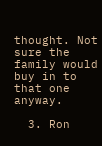thought. Not sure the family would buy in to that one anyway.

  3. Ron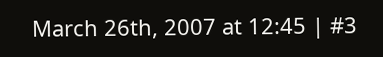March 26th, 2007 at 12:45 | #3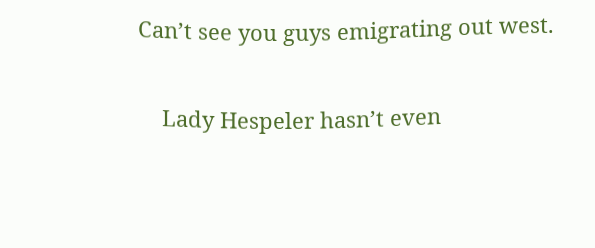Can’t see you guys emigrating out west.

    Lady Hespeler hasn’t even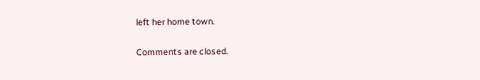left her home town.

Comments are closed.